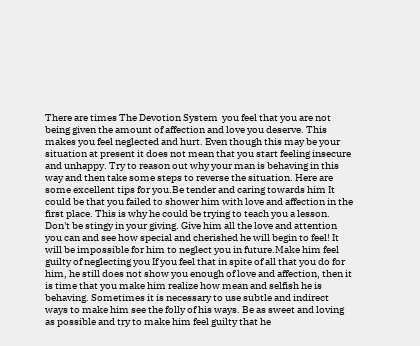There are times The Devotion System  you feel that you are not being given the amount of affection and love you deserve. This makes you feel neglected and hurt. Even though this may be your situation at present it does not mean that you start feeling insecure and unhappy. Try to reason out why your man is behaving in this way and then take some steps to reverse the situation. Here are some excellent tips for you.Be tender and caring towards him It could be that you failed to shower him with love and affection in the first place. This is why he could be trying to teach you a lesson. Don't be stingy in your giving. Give him all the love and attention you can and see how special and cherished he will begin to feel! It will be impossible for him to neglect you in future.Make him feel guilty of neglecting you If you feel that in spite of all that you do for him, he still does not show you enough of love and affection, then it is time that you make him realize how mean and selfish he is behaving. Sometimes it is necessary to use subtle and indirect ways to make him see the folly of his ways. Be as sweet and loving as possible and try to make him feel guilty that he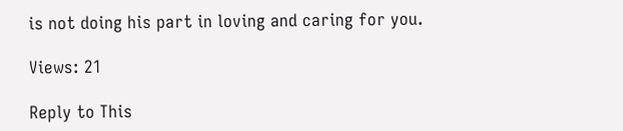is not doing his part in loving and caring for you.

Views: 21

Reply to This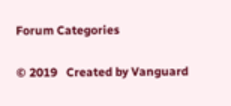Forum Categories

© 2019   Created by Vanguard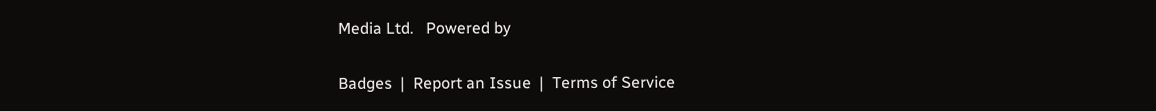Media Ltd.   Powered by

Badges  |  Report an Issue  |  Terms of Service